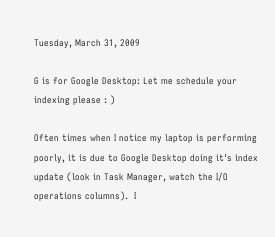Tuesday, March 31, 2009

G is for Google Desktop: Let me schedule your indexing please : )

Often times when I notice my laptop is performing poorly, it is due to Google Desktop doing it's index update (look in Task Manager, watch the I/O operations columns).  I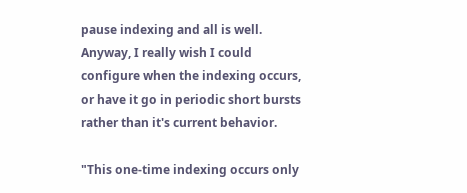pause indexing and all is well.  Anyway, I really wish I could configure when the indexing occurs, or have it go in periodic short bursts rather than it's current behavior.

"This one-time indexing occurs only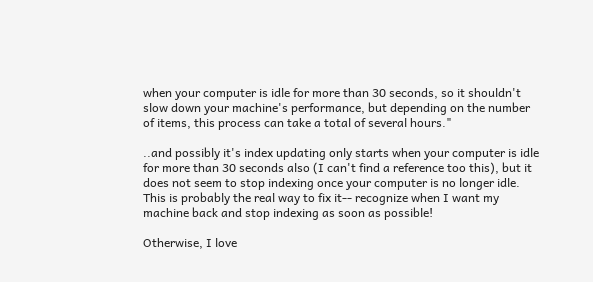when your computer is idle for more than 30 seconds, so it shouldn't slow down your machine's performance, but depending on the number of items, this process can take a total of several hours."

..and possibly it's index updating only starts when your computer is idle for more than 30 seconds also (I can't find a reference too this), but it does not seem to stop indexing once your computer is no longer idle.  This is probably the real way to fix it-- recognize when I want my machine back and stop indexing as soon as possible!

Otherwise, I love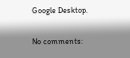Google Desktop.

No comments: